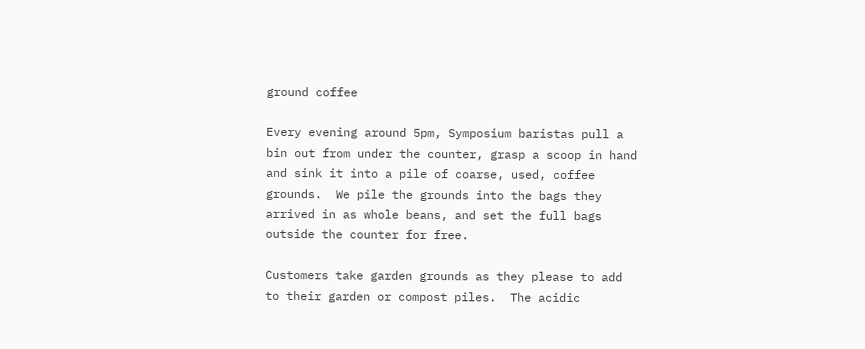ground coffee

Every evening around 5pm, Symposium baristas pull a bin out from under the counter, grasp a scoop in hand and sink it into a pile of coarse, used, coffee grounds.  We pile the grounds into the bags they arrived in as whole beans, and set the full bags outside the counter for free.

Customers take garden grounds as they please to add to their garden or compost piles.  The acidic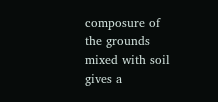composure of the grounds mixed with soil gives a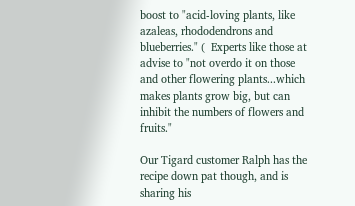boost to "acid-loving plants, like azaleas, rhododendrons and blueberries." (  Experts like those at advise to "not overdo it on those and other flowering plants...which makes plants grow big, but can inhibit the numbers of flowers and fruits."

Our Tigard customer Ralph has the recipe down pat though, and is sharing his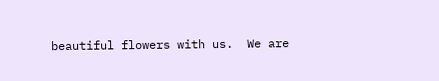beautiful flowers with us.  We are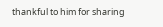thankful to him for sharing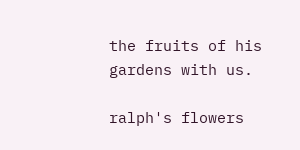the fruits of his gardens with us.

ralph's flowers